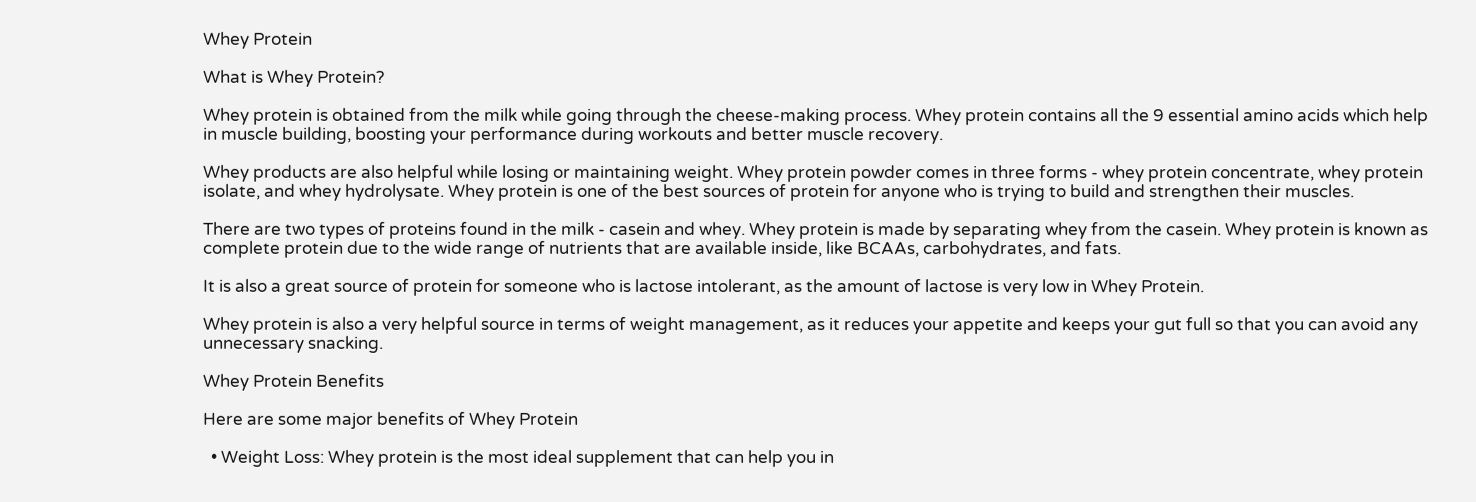Whey Protein

What is Whey Protein?

Whey protein is obtained from the milk while going through the cheese-making process. Whey protein contains all the 9 essential amino acids which help in muscle building, boosting your performance during workouts and better muscle recovery.

Whey products are also helpful while losing or maintaining weight. Whey protein powder comes in three forms - whey protein concentrate, whey protein isolate, and whey hydrolysate. Whey protein is one of the best sources of protein for anyone who is trying to build and strengthen their muscles.

There are two types of proteins found in the milk - casein and whey. Whey protein is made by separating whey from the casein. Whey protein is known as complete protein due to the wide range of nutrients that are available inside, like BCAAs, carbohydrates, and fats.

It is also a great source of protein for someone who is lactose intolerant, as the amount of lactose is very low in Whey Protein.

Whey protein is also a very helpful source in terms of weight management, as it reduces your appetite and keeps your gut full so that you can avoid any unnecessary snacking.

Whey Protein Benefits

Here are some major benefits of Whey Protein

  • Weight Loss: Whey protein is the most ideal supplement that can help you in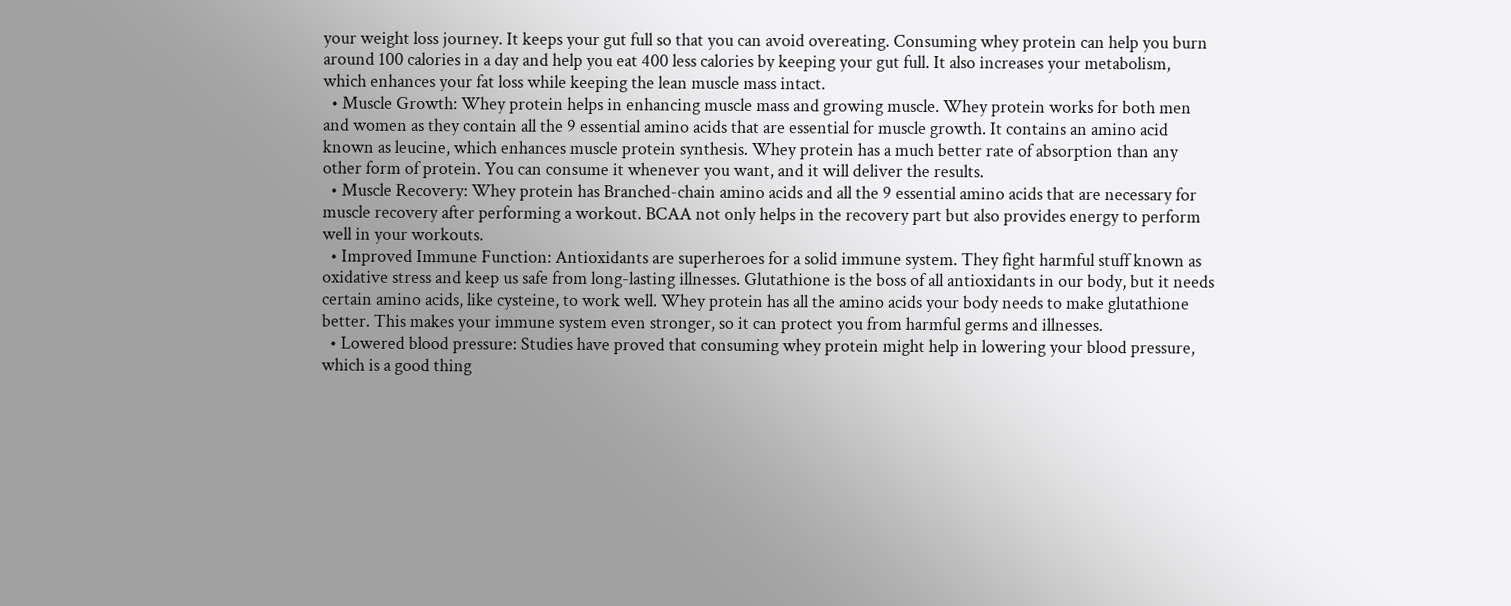your weight loss journey. It keeps your gut full so that you can avoid overeating. Consuming whey protein can help you burn around 100 calories in a day and help you eat 400 less calories by keeping your gut full. It also increases your metabolism, which enhances your fat loss while keeping the lean muscle mass intact.
  • Muscle Growth: Whey protein helps in enhancing muscle mass and growing muscle. Whey protein works for both men and women as they contain all the 9 essential amino acids that are essential for muscle growth. It contains an amino acid known as leucine, which enhances muscle protein synthesis. Whey protein has a much better rate of absorption than any other form of protein. You can consume it whenever you want, and it will deliver the results.
  • Muscle Recovery: Whey protein has Branched-chain amino acids and all the 9 essential amino acids that are necessary for muscle recovery after performing a workout. BCAA not only helps in the recovery part but also provides energy to perform well in your workouts.
  • Improved Immune Function: Antioxidants are superheroes for a solid immune system. They fight harmful stuff known as oxidative stress and keep us safe from long-lasting illnesses. Glutathione is the boss of all antioxidants in our body, but it needs certain amino acids, like cysteine, to work well. Whey protein has all the amino acids your body needs to make glutathione better. This makes your immune system even stronger, so it can protect you from harmful germs and illnesses.
  • Lowered blood pressure: Studies have proved that consuming whey protein might help in lowering your blood pressure, which is a good thing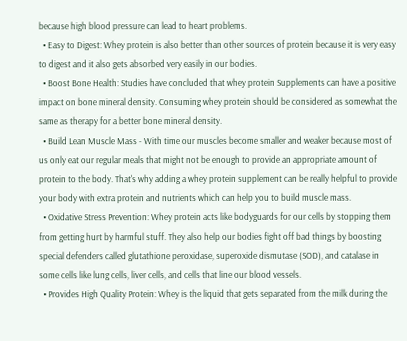because high blood pressure can lead to heart problems.
  • Easy to Digest: Whey protein is also better than other sources of protein because it is very easy to digest and it also gets absorbed very easily in our bodies.
  • Boost Bone Health: Studies have concluded that whey protein Supplements can have a positive impact on bone mineral density. Consuming whey protein should be considered as somewhat the same as therapy for a better bone mineral density.
  • Build Lean Muscle Mass - With time our muscles become smaller and weaker because most of us only eat our regular meals that might not be enough to provide an appropriate amount of protein to the body. That's why adding a whey protein supplement can be really helpful to provide your body with extra protein and nutrients which can help you to build muscle mass.
  • Oxidative Stress Prevention: Whey protein acts like bodyguards for our cells by stopping them from getting hurt by harmful stuff. They also help our bodies fight off bad things by boosting special defenders called glutathione peroxidase, superoxide dismutase (SOD), and catalase in some cells like lung cells, liver cells, and cells that line our blood vessels.
  • Provides High Quality Protein: Whey is the liquid that gets separated from the milk during the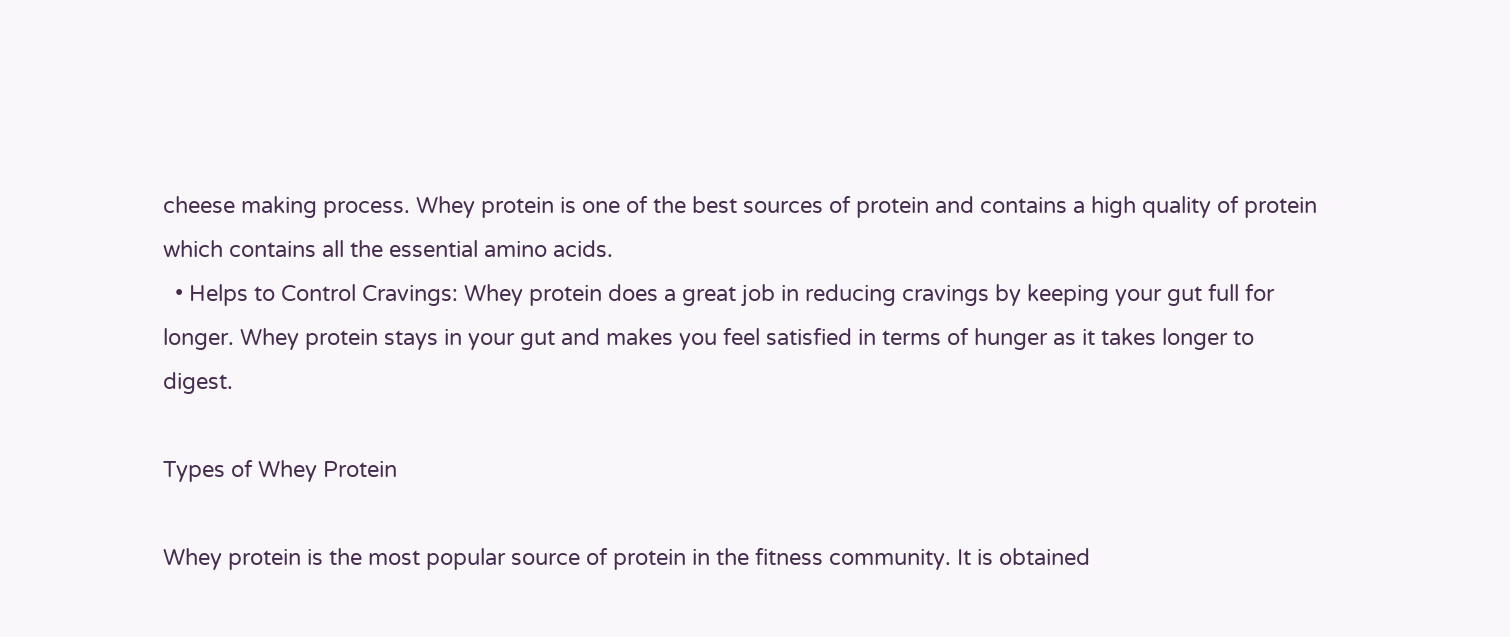cheese making process. Whey protein is one of the best sources of protein and contains a high quality of protein which contains all the essential amino acids.
  • Helps to Control Cravings: Whey protein does a great job in reducing cravings by keeping your gut full for longer. Whey protein stays in your gut and makes you feel satisfied in terms of hunger as it takes longer to digest.

Types of Whey Protein

Whey protein is the most popular source of protein in the fitness community. It is obtained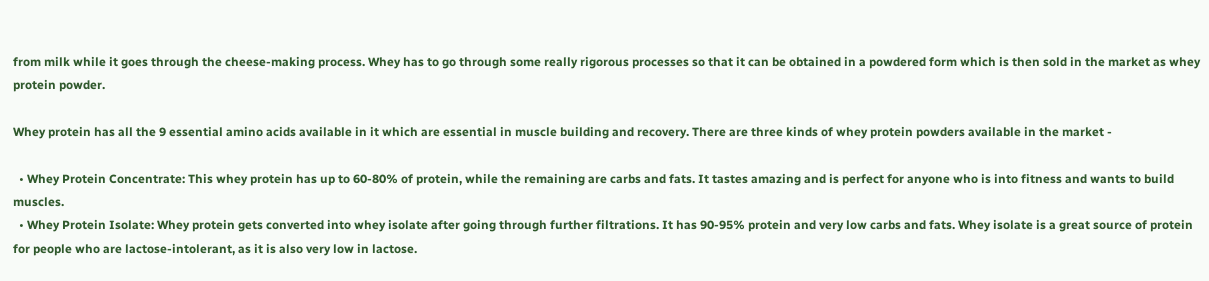from milk while it goes through the cheese-making process. Whey has to go through some really rigorous processes so that it can be obtained in a powdered form which is then sold in the market as whey protein powder.

Whey protein has all the 9 essential amino acids available in it which are essential in muscle building and recovery. There are three kinds of whey protein powders available in the market -

  • Whey Protein Concentrate: This whey protein has up to 60-80% of protein, while the remaining are carbs and fats. It tastes amazing and is perfect for anyone who is into fitness and wants to build muscles.
  • Whey Protein Isolate: Whey protein gets converted into whey isolate after going through further filtrations. It has 90-95% protein and very low carbs and fats. Whey isolate is a great source of protein for people who are lactose-intolerant, as it is also very low in lactose.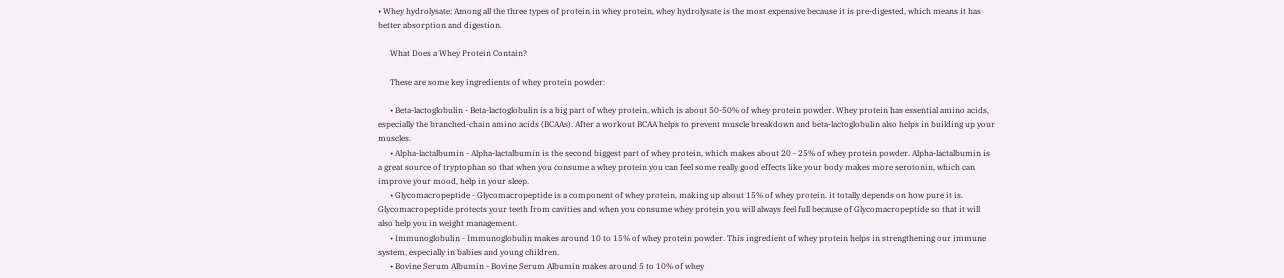• Whey hydrolysate: Among all the three types of protein in whey protein, whey hydrolysate is the most expensive because it is pre-digested, which means it has better absorption and digestion.

      What Does a Whey Protein Contain?

      These are some key ingredients of whey protein powder:

      • Beta-lactoglobulin - Beta-lactoglobulin is a big part of whey protein, which is about 50-50% of whey protein powder. Whey protein has essential amino acids, especially the branched-chain amino acids (BCAAs). After a workout BCAA helps to prevent muscle breakdown and beta-lactoglobulin also helps in building up your muscles.
      • Alpha-lactalbumin - Alpha-lactalbumin is the second biggest part of whey protein, which makes about 20 - 25% of whey protein powder. Alpha-lactalbumin is a great source of tryptophan so that when you consume a whey protein you can feel some really good effects like your body makes more serotonin, which can improve your mood, help in your sleep.
      • Glycomacropeptide - Glycomacropeptide is a component of whey protein, making up about 15% of whey protein. it totally depends on how pure it is. Glycomacropeptide protects your teeth from cavities and when you consume whey protein you will always feel full because of Glycomacropeptide so that it will also help you in weight management.
      • Immunoglobulin - Immunoglobulin makes around 10 to 15% of whey protein powder. This ingredient of whey protein helps in strengthening our immune system, especially in babies and young children.
      • Bovine Serum Albumin - Bovine Serum Albumin makes around 5 to 10% of whey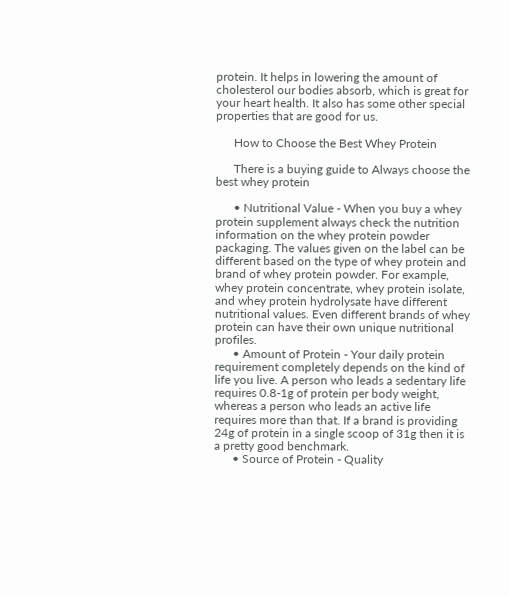protein. It helps in lowering the amount of cholesterol our bodies absorb, which is great for your heart health. It also has some other special properties that are good for us.

      How to Choose the Best Whey Protein

      There is a buying guide to Always choose the best whey protein

      • Nutritional Value - When you buy a whey protein supplement always check the nutrition information on the whey protein powder packaging. The values given on the label can be different based on the type of whey protein and brand of whey protein powder. For example, whey protein concentrate, whey protein isolate, and whey protein hydrolysate have different nutritional values. Even different brands of whey protein can have their own unique nutritional profiles.
      • Amount of Protein - Your daily protein requirement completely depends on the kind of life you live. A person who leads a sedentary life requires 0.8-1g of protein per body weight, whereas a person who leads an active life requires more than that. If a brand is providing 24g of protein in a single scoop of 31g then it is a pretty good benchmark.
      • Source of Protein - Quality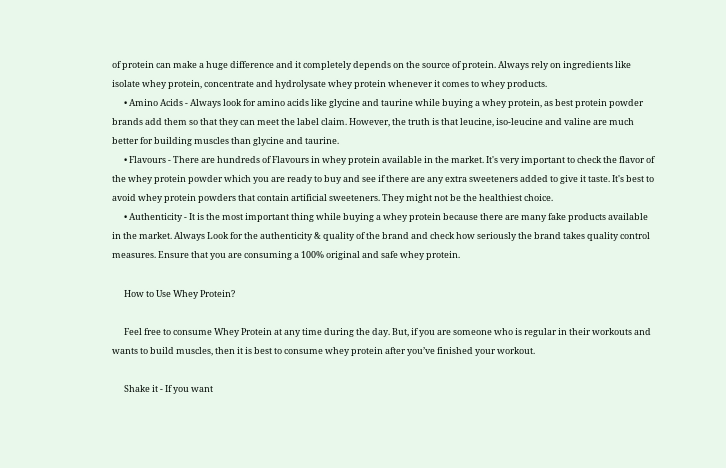of protein can make a huge difference and it completely depends on the source of protein. Always rely on ingredients like isolate whey protein, concentrate and hydrolysate whey protein whenever it comes to whey products.
      • Amino Acids - Always look for amino acids like glycine and taurine while buying a whey protein, as best protein powder brands add them so that they can meet the label claim. However, the truth is that leucine, iso-leucine and valine are much better for building muscles than glycine and taurine.
      • Flavours - There are hundreds of Flavours in whey protein available in the market. It's very important to check the flavor of the whey protein powder which you are ready to buy and see if there are any extra sweeteners added to give it taste. It's best to avoid whey protein powders that contain artificial sweeteners. They might not be the healthiest choice.
      • Authenticity - It is the most important thing while buying a whey protein because there are many fake products available in the market. Always Look for the authenticity & quality of the brand and check how seriously the brand takes quality control measures. Ensure that you are consuming a 100% original and safe whey protein.

      How to Use Whey Protein?

      Feel free to consume Whey Protein at any time during the day. But, if you are someone who is regular in their workouts and wants to build muscles, then it is best to consume whey protein after you’ve finished your workout.

      Shake it - If you want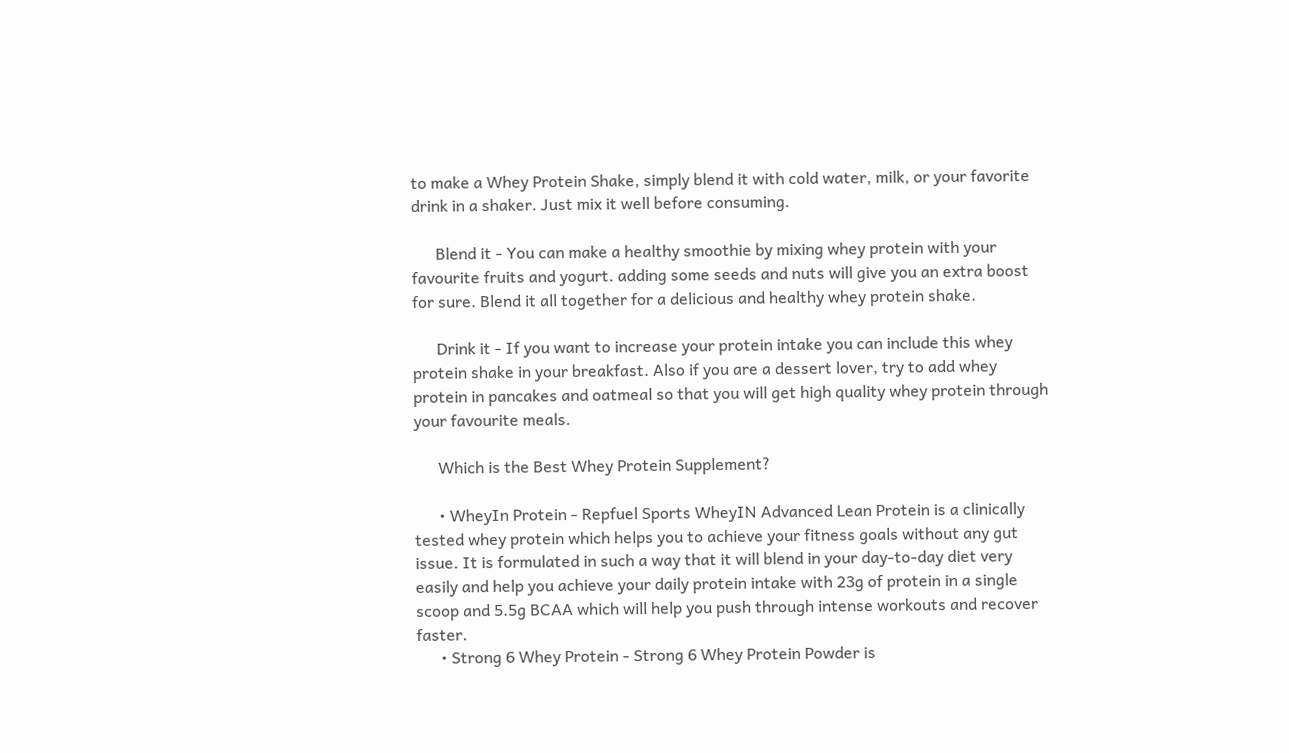to make a Whey Protein Shake, simply blend it with cold water, milk, or your favorite drink in a shaker. Just mix it well before consuming.

      Blend it - You can make a healthy smoothie by mixing whey protein with your favourite fruits and yogurt. adding some seeds and nuts will give you an extra boost for sure. Blend it all together for a delicious and healthy whey protein shake.

      Drink it - If you want to increase your protein intake you can include this whey protein shake in your breakfast. Also if you are a dessert lover, try to add whey protein in pancakes and oatmeal so that you will get high quality whey protein through your favourite meals.

      Which is the Best Whey Protein Supplement?

      • WheyIn Protein - Repfuel Sports WheyIN Advanced Lean Protein is a clinically tested whey protein which helps you to achieve your fitness goals without any gut issue. It is formulated in such a way that it will blend in your day-to-day diet very easily and help you achieve your daily protein intake with 23g of protein in a single scoop and 5.5g BCAA which will help you push through intense workouts and recover faster.
      • Strong 6 Whey Protein - Strong 6 Whey Protein Powder is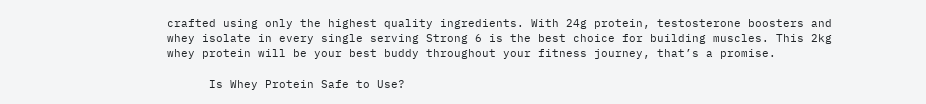crafted using only the highest quality ingredients. With 24g protein, testosterone boosters and whey isolate in every single serving Strong 6 is the best choice for building muscles. This 2kg whey protein will be your best buddy throughout your fitness journey, that’s a promise.

      Is Whey Protein Safe to Use?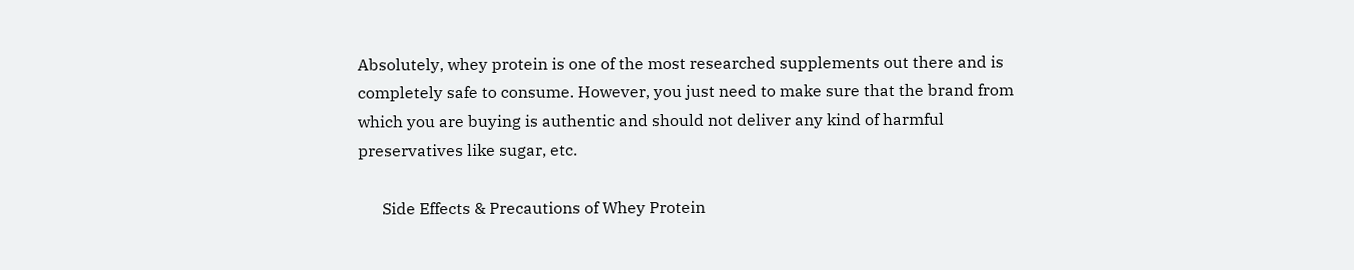Absolutely, whey protein is one of the most researched supplements out there and is completely safe to consume. However, you just need to make sure that the brand from which you are buying is authentic and should not deliver any kind of harmful preservatives like sugar, etc.

      Side Effects & Precautions of Whey Protein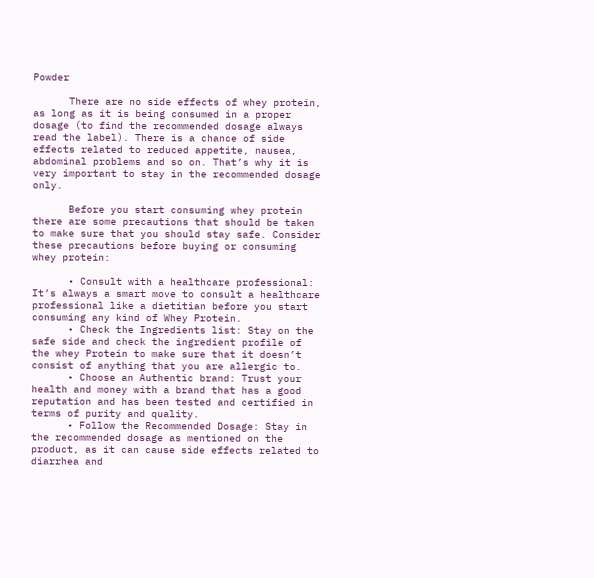Powder

      There are no side effects of whey protein, as long as it is being consumed in a proper dosage (to find the recommended dosage always read the label). There is a chance of side effects related to reduced appetite, nausea, abdominal problems and so on. That’s why it is very important to stay in the recommended dosage only.

      Before you start consuming whey protein there are some precautions that should be taken to make sure that you should stay safe. Consider these precautions before buying or consuming whey protein:

      • Consult with a healthcare professional: It’s always a smart move to consult a healthcare professional like a dietitian before you start consuming any kind of Whey Protein.
      • Check the Ingredients list: Stay on the safe side and check the ingredient profile of the whey Protein to make sure that it doesn’t consist of anything that you are allergic to.
      • Choose an Authentic brand: Trust your health and money with a brand that has a good reputation and has been tested and certified in terms of purity and quality.
      • Follow the Recommended Dosage: Stay in the recommended dosage as mentioned on the product, as it can cause side effects related to diarrhea and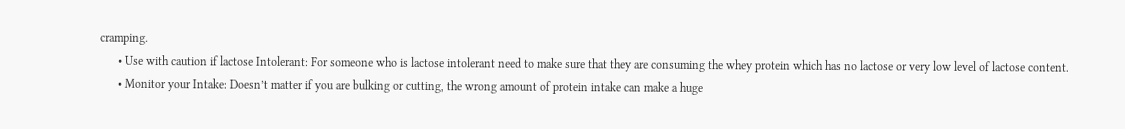cramping.
      • Use with caution if lactose Intolerant: For someone who is lactose intolerant need to make sure that they are consuming the whey protein which has no lactose or very low level of lactose content.
      • Monitor your Intake: Doesn’t matter if you are bulking or cutting, the wrong amount of protein intake can make a huge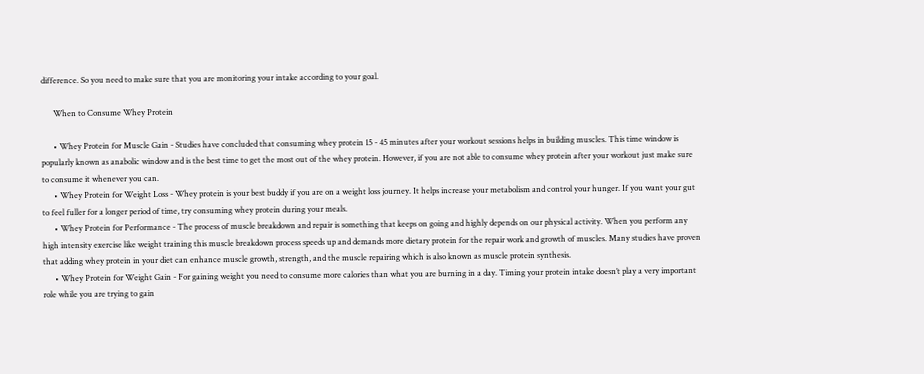difference. So you need to make sure that you are monitoring your intake according to your goal.

      When to Consume Whey Protein

      • Whey Protein for Muscle Gain - Studies have concluded that consuming whey protein 15 - 45 minutes after your workout sessions helps in building muscles. This time window is popularly known as anabolic window and is the best time to get the most out of the whey protein. However, if you are not able to consume whey protein after your workout just make sure to consume it whenever you can.
      • Whey Protein for Weight Loss - Whey protein is your best buddy if you are on a weight loss journey. It helps increase your metabolism and control your hunger. If you want your gut to feel fuller for a longer period of time, try consuming whey protein during your meals.
      • Whey Protein for Performance - The process of muscle breakdown and repair is something that keeps on going and highly depends on our physical activity. When you perform any high intensity exercise like weight training this muscle breakdown process speeds up and demands more dietary protein for the repair work and growth of muscles. Many studies have proven that adding whey protein in your diet can enhance muscle growth, strength, and the muscle repairing which is also known as muscle protein synthesis.
      • Whey Protein for Weight Gain - For gaining weight you need to consume more calories than what you are burning in a day. Timing your protein intake doesn’t play a very important role while you are trying to gain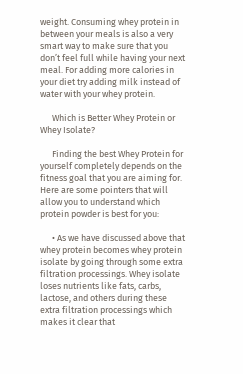weight. Consuming whey protein in between your meals is also a very smart way to make sure that you don’t feel full while having your next meal. For adding more calories in your diet try adding milk instead of water with your whey protein.

      Which is Better Whey Protein or Whey Isolate?

      Finding the best Whey Protein for yourself completely depends on the fitness goal that you are aiming for. Here are some pointers that will allow you to understand which protein powder is best for you:

      • As we have discussed above that whey protein becomes whey protein isolate by going through some extra filtration processings. Whey isolate loses nutrients like fats, carbs, lactose, and others during these extra filtration processings which makes it clear that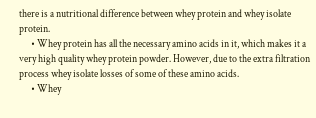there is a nutritional difference between whey protein and whey isolate protein.
      • Whey protein has all the necessary amino acids in it, which makes it a very high quality whey protein powder. However, due to the extra filtration process whey isolate losses of some of these amino acids.
      • Whey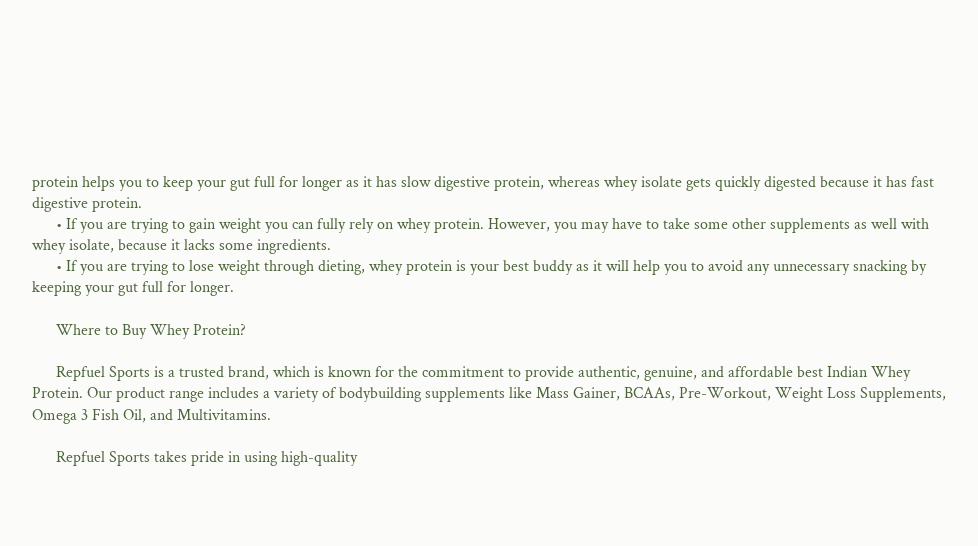protein helps you to keep your gut full for longer as it has slow digestive protein, whereas whey isolate gets quickly digested because it has fast digestive protein.
      • If you are trying to gain weight you can fully rely on whey protein. However, you may have to take some other supplements as well with whey isolate, because it lacks some ingredients.
      • If you are trying to lose weight through dieting, whey protein is your best buddy as it will help you to avoid any unnecessary snacking by keeping your gut full for longer.

      Where to Buy Whey Protein?

      Repfuel Sports is a trusted brand, which is known for the commitment to provide authentic, genuine, and affordable best Indian Whey Protein. Our product range includes a variety of bodybuilding supplements like Mass Gainer, BCAAs, Pre-Workout, Weight Loss Supplements, Omega 3 Fish Oil, and Multivitamins.

      Repfuel Sports takes pride in using high-quality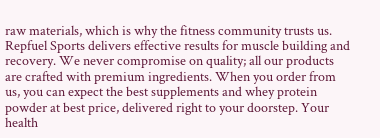raw materials, which is why the fitness community trusts us. Repfuel Sports delivers effective results for muscle building and recovery. We never compromise on quality; all our products are crafted with premium ingredients. When you order from us, you can expect the best supplements and whey protein powder at best price, delivered right to your doorstep. Your health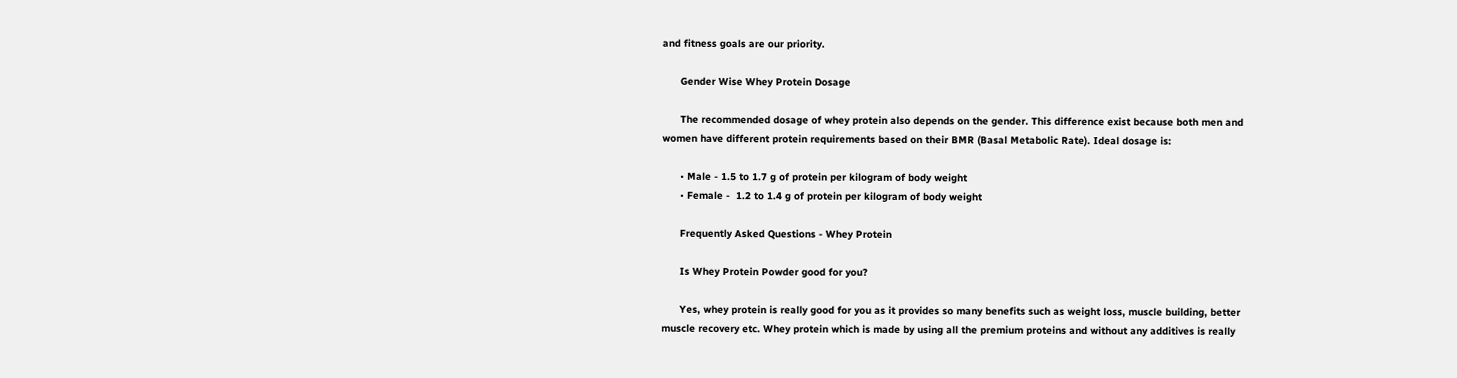and fitness goals are our priority.

      Gender Wise Whey Protein Dosage

      The recommended dosage of whey protein also depends on the gender. This difference exist because both men and women have different protein requirements based on their BMR (Basal Metabolic Rate). Ideal dosage is:

      • Male - 1.5 to 1.7 g of protein per kilogram of body weight
      • Female -  1.2 to 1.4 g of protein per kilogram of body weight

      Frequently Asked Questions - Whey Protein

      Is Whey Protein Powder good for you?

      Yes, whey protein is really good for you as it provides so many benefits such as weight loss, muscle building, better muscle recovery etc. Whey protein which is made by using all the premium proteins and without any additives is really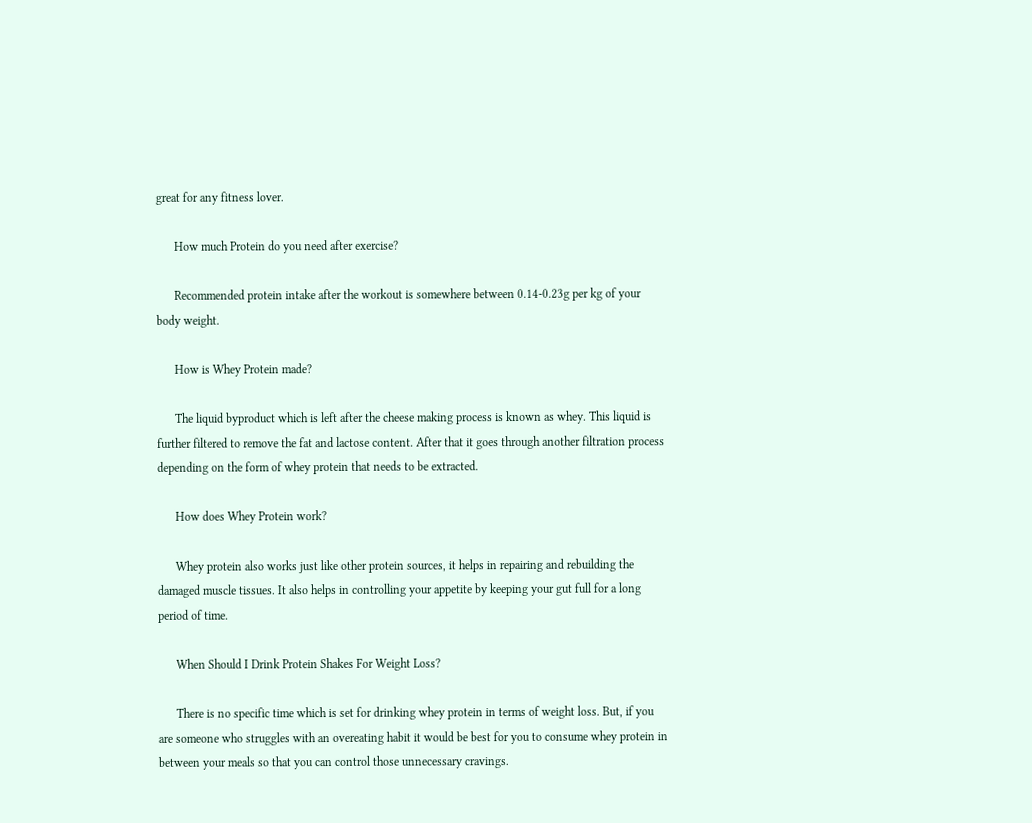great for any fitness lover.

      How much Protein do you need after exercise?

      Recommended protein intake after the workout is somewhere between 0.14-0.23g per kg of your body weight.

      How is Whey Protein made?

      The liquid byproduct which is left after the cheese making process is known as whey. This liquid is further filtered to remove the fat and lactose content. After that it goes through another filtration process depending on the form of whey protein that needs to be extracted.

      How does Whey Protein work?

      Whey protein also works just like other protein sources, it helps in repairing and rebuilding the damaged muscle tissues. It also helps in controlling your appetite by keeping your gut full for a long period of time.

      When Should I Drink Protein Shakes For Weight Loss?

      There is no specific time which is set for drinking whey protein in terms of weight loss. But, if you are someone who struggles with an overeating habit it would be best for you to consume whey protein in between your meals so that you can control those unnecessary cravings.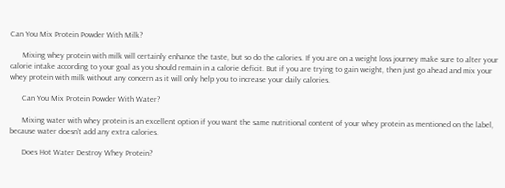Can You Mix Protein Powder With Milk?

      Mixing whey protein with milk will certainly enhance the taste, but so do the calories. If you are on a weight loss journey make sure to alter your calorie intake according to your goal as you should remain in a calorie deficit. But if you are trying to gain weight, then just go ahead and mix your whey protein with milk without any concern as it will only help you to increase your daily calories.

      Can You Mix Protein Powder With Water?

      Mixing water with whey protein is an excellent option if you want the same nutritional content of your whey protein as mentioned on the label, because water doesn’t add any extra calories.

      Does Hot Water Destroy Whey Protein?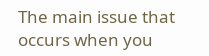The main issue that occurs when you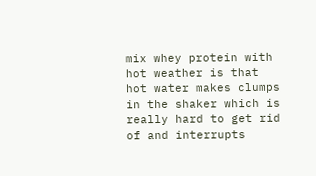mix whey protein with hot weather is that hot water makes clumps in the shaker which is really hard to get rid of and interrupts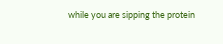while you are sipping the protein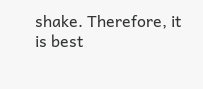shake. Therefore, it is best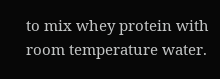to mix whey protein with room temperature water.